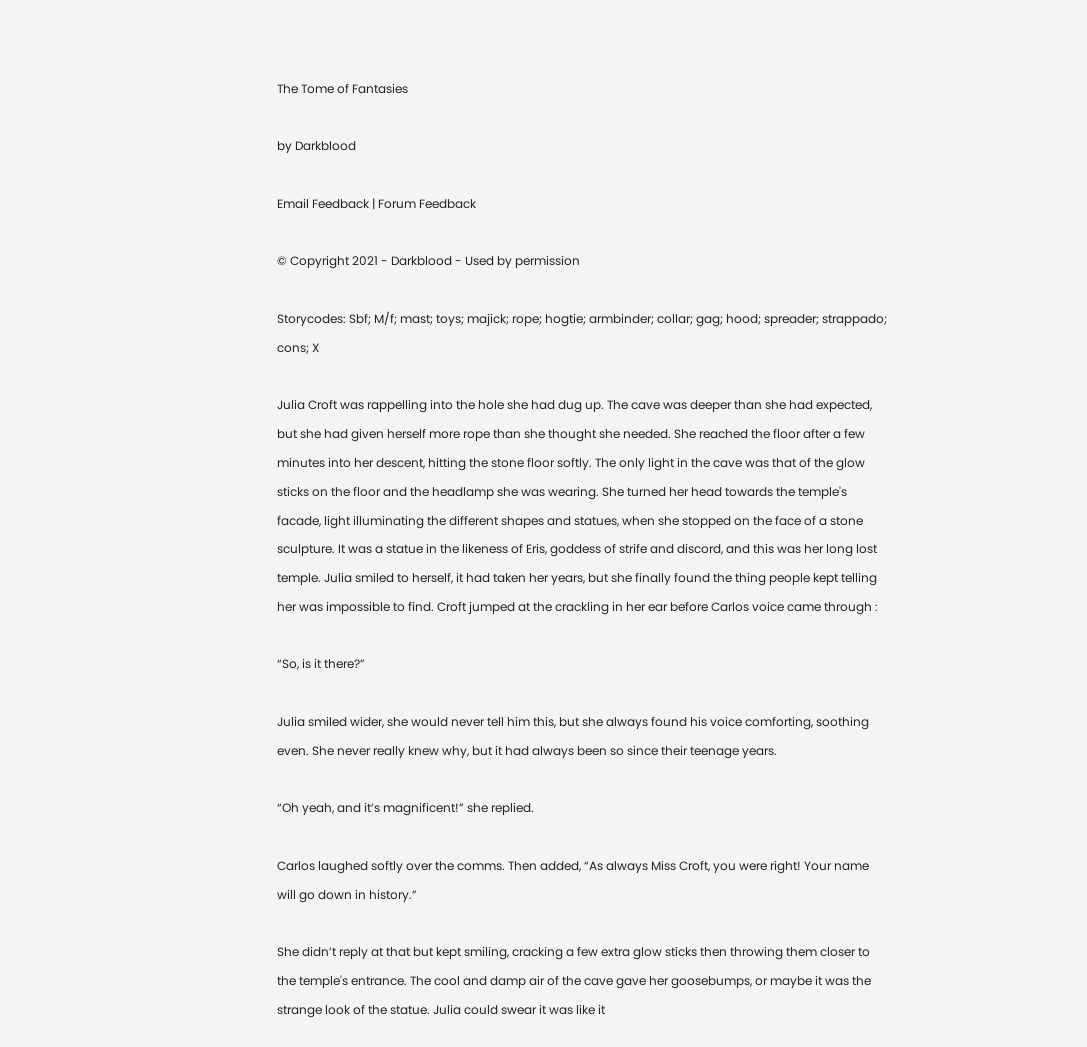The Tome of Fantasies

by Darkblood

Email Feedback | Forum Feedback

© Copyright 2021 - Darkblood - Used by permission

Storycodes: Sbf; M/f; mast; toys; majick; rope; hogtie; armbinder; collar; gag; hood; spreader; strappado; cons; X

Julia Croft was rappelling into the hole she had dug up. The cave was deeper than she had expected, but she had given herself more rope than she thought she needed. She reached the floor after a few minutes into her descent, hitting the stone floor softly. The only light in the cave was that of the glow sticks on the floor and the headlamp she was wearing. She turned her head towards the temple's facade, light illuminating the different shapes and statues, when she stopped on the face of a stone sculpture. It was a statue in the likeness of Eris, goddess of strife and discord, and this was her long lost temple. Julia smiled to herself, it had taken her years, but she finally found the thing people kept telling her was impossible to find. Croft jumped at the crackling in her ear before Carlos voice came through :

“So, is it there?”

Julia smiled wider, she would never tell him this, but she always found his voice comforting, soothing even. She never really knew why, but it had always been so since their teenage years.

“Oh yeah, and it’s magnificent!” she replied.

Carlos laughed softly over the comms. Then added, “As always Miss Croft, you were right! Your name will go down in history.”

She didn’t reply at that but kept smiling, cracking a few extra glow sticks then throwing them closer to the temple's entrance. The cool and damp air of the cave gave her goosebumps, or maybe it was the strange look of the statue. Julia could swear it was like it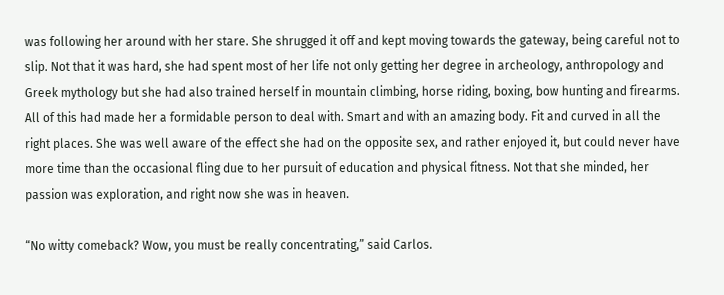was following her around with her stare. She shrugged it off and kept moving towards the gateway, being careful not to slip. Not that it was hard, she had spent most of her life not only getting her degree in archeology, anthropology and Greek mythology but she had also trained herself in mountain climbing, horse riding, boxing, bow hunting and firearms. All of this had made her a formidable person to deal with. Smart and with an amazing body. Fit and curved in all the right places. She was well aware of the effect she had on the opposite sex, and rather enjoyed it, but could never have more time than the occasional fling due to her pursuit of education and physical fitness. Not that she minded, her passion was exploration, and right now she was in heaven.

“No witty comeback? Wow, you must be really concentrating,” said Carlos.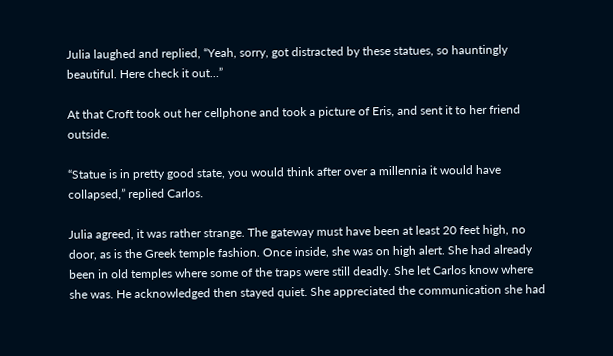Julia laughed and replied, “Yeah, sorry, got distracted by these statues, so hauntingly beautiful. Here check it out…”

At that Croft took out her cellphone and took a picture of Eris, and sent it to her friend outside.

“Statue is in pretty good state, you would think after over a millennia it would have collapsed,” replied Carlos.

Julia agreed, it was rather strange. The gateway must have been at least 20 feet high, no door, as is the Greek temple fashion. Once inside, she was on high alert. She had already been in old temples where some of the traps were still deadly. She let Carlos know where she was. He acknowledged then stayed quiet. She appreciated the communication she had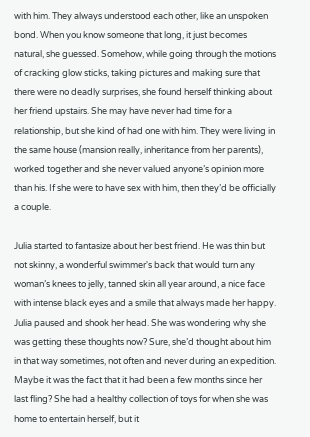with him. They always understood each other, like an unspoken bond. When you know someone that long, it just becomes natural, she guessed. Somehow, while going through the motions of cracking glow sticks, taking pictures and making sure that there were no deadly surprises, she found herself thinking about her friend upstairs. She may have never had time for a relationship, but she kind of had one with him. They were living in the same house (mansion really, inheritance from her parents), worked together and she never valued anyone’s opinion more than his. If she were to have sex with him, then they’d be officially a couple.

Julia started to fantasize about her best friend. He was thin but not skinny, a wonderful swimmer's back that would turn any woman’s knees to jelly, tanned skin all year around, a nice face with intense black eyes and a smile that always made her happy. Julia paused and shook her head. She was wondering why she was getting these thoughts now? Sure, she’d thought about him in that way sometimes, not often and never during an expedition. Maybe it was the fact that it had been a few months since her last fling? She had a healthy collection of toys for when she was home to entertain herself, but it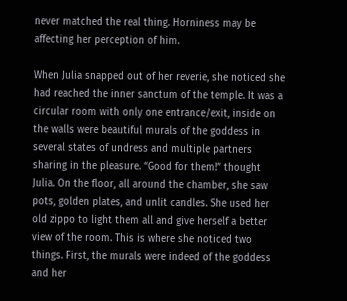never matched the real thing. Horniness may be affecting her perception of him.

When Julia snapped out of her reverie, she noticed she had reached the inner sanctum of the temple. It was a circular room with only one entrance/exit, inside on the walls were beautiful murals of the goddess in several states of undress and multiple partners sharing in the pleasure. “Good for them!” thought Julia. On the floor, all around the chamber, she saw pots, golden plates, and unlit candles. She used her old zippo to light them all and give herself a better view of the room. This is where she noticed two things. First, the murals were indeed of the goddess and her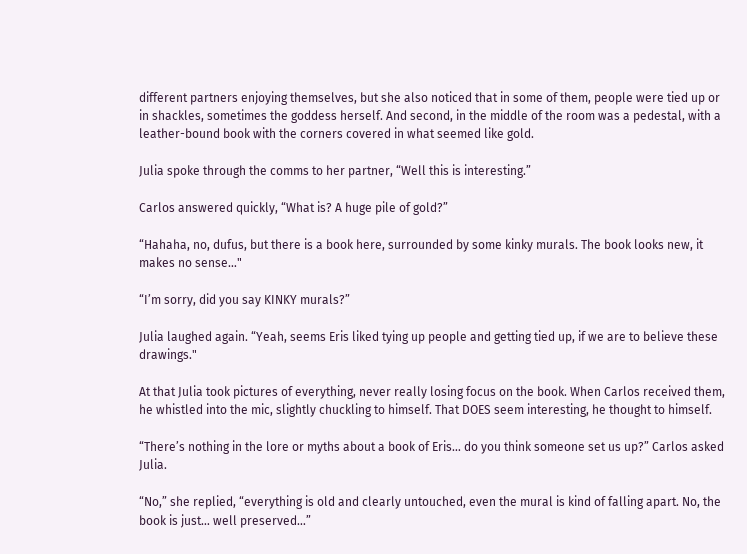different partners enjoying themselves, but she also noticed that in some of them, people were tied up or in shackles, sometimes the goddess herself. And second, in the middle of the room was a pedestal, with a leather-bound book with the corners covered in what seemed like gold.

Julia spoke through the comms to her partner, “Well this is interesting.”

Carlos answered quickly, “What is? A huge pile of gold?”

“Hahaha, no, dufus, but there is a book here, surrounded by some kinky murals. The book looks new, it makes no sense…"

“I’m sorry, did you say KINKY murals?”

Julia laughed again. “Yeah, seems Eris liked tying up people and getting tied up, if we are to believe these drawings."

At that Julia took pictures of everything, never really losing focus on the book. When Carlos received them, he whistled into the mic, slightly chuckling to himself. That DOES seem interesting, he thought to himself.

“There’s nothing in the lore or myths about a book of Eris… do you think someone set us up?” Carlos asked Julia.

“No,” she replied, “everything is old and clearly untouched, even the mural is kind of falling apart. No, the book is just… well preserved…”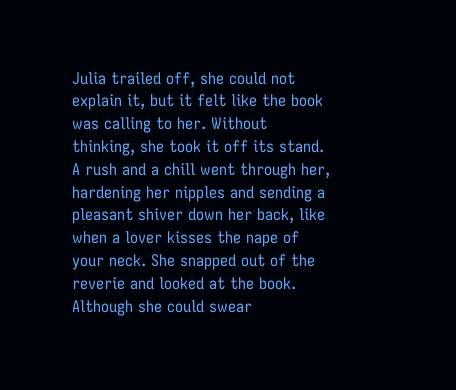Julia trailed off, she could not explain it, but it felt like the book was calling to her. Without thinking, she took it off its stand. A rush and a chill went through her, hardening her nipples and sending a pleasant shiver down her back, like when a lover kisses the nape of your neck. She snapped out of the reverie and looked at the book. Although she could swear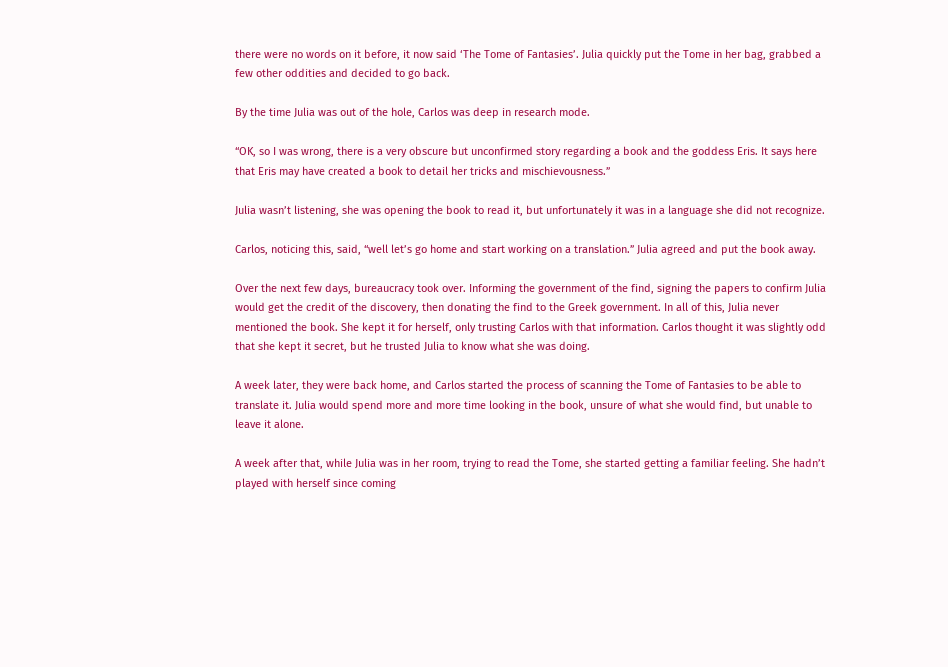there were no words on it before, it now said ‘The Tome of Fantasies’. Julia quickly put the Tome in her bag, grabbed a few other oddities and decided to go back.

By the time Julia was out of the hole, Carlos was deep in research mode.

“OK, so I was wrong, there is a very obscure but unconfirmed story regarding a book and the goddess Eris. It says here that Eris may have created a book to detail her tricks and mischievousness.”

Julia wasn’t listening, she was opening the book to read it, but unfortunately it was in a language she did not recognize.

Carlos, noticing this, said, “well let’s go home and start working on a translation.” Julia agreed and put the book away.

Over the next few days, bureaucracy took over. Informing the government of the find, signing the papers to confirm Julia would get the credit of the discovery, then donating the find to the Greek government. In all of this, Julia never mentioned the book. She kept it for herself, only trusting Carlos with that information. Carlos thought it was slightly odd that she kept it secret, but he trusted Julia to know what she was doing.

A week later, they were back home, and Carlos started the process of scanning the Tome of Fantasies to be able to translate it. Julia would spend more and more time looking in the book, unsure of what she would find, but unable to leave it alone.

A week after that, while Julia was in her room, trying to read the Tome, she started getting a familiar feeling. She hadn’t played with herself since coming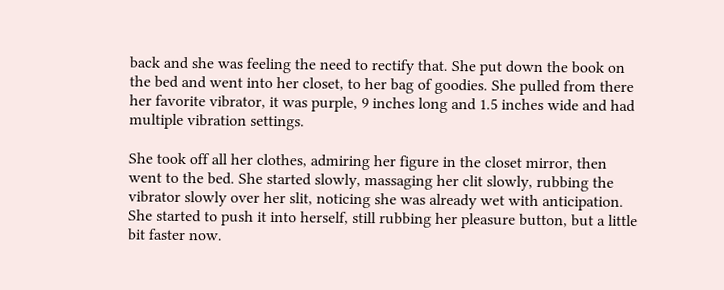back and she was feeling the need to rectify that. She put down the book on the bed and went into her closet, to her bag of goodies. She pulled from there her favorite vibrator, it was purple, 9 inches long and 1.5 inches wide and had multiple vibration settings.

She took off all her clothes, admiring her figure in the closet mirror, then went to the bed. She started slowly, massaging her clit slowly, rubbing the vibrator slowly over her slit, noticing she was already wet with anticipation. She started to push it into herself, still rubbing her pleasure button, but a little bit faster now.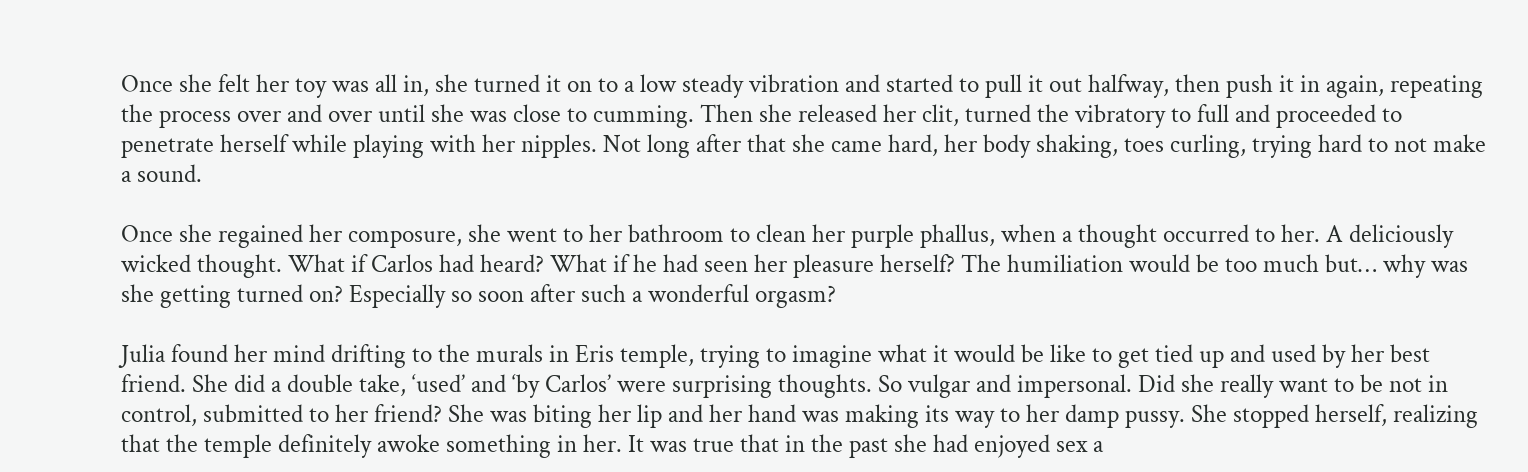Once she felt her toy was all in, she turned it on to a low steady vibration and started to pull it out halfway, then push it in again, repeating the process over and over until she was close to cumming. Then she released her clit, turned the vibratory to full and proceeded to penetrate herself while playing with her nipples. Not long after that she came hard, her body shaking, toes curling, trying hard to not make a sound.

Once she regained her composure, she went to her bathroom to clean her purple phallus, when a thought occurred to her. A deliciously wicked thought. What if Carlos had heard? What if he had seen her pleasure herself? The humiliation would be too much but… why was she getting turned on? Especially so soon after such a wonderful orgasm?

Julia found her mind drifting to the murals in Eris temple, trying to imagine what it would be like to get tied up and used by her best friend. She did a double take, ‘used’ and ‘by Carlos’ were surprising thoughts. So vulgar and impersonal. Did she really want to be not in control, submitted to her friend? She was biting her lip and her hand was making its way to her damp pussy. She stopped herself, realizing that the temple definitely awoke something in her. It was true that in the past she had enjoyed sex a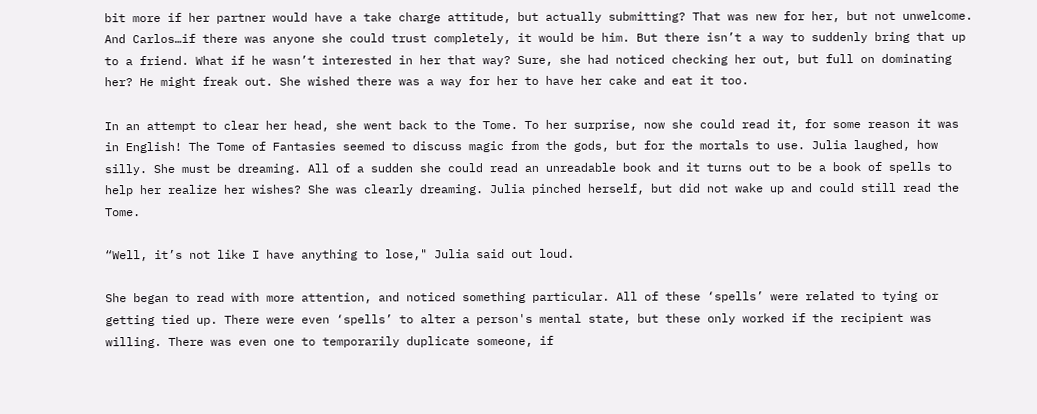bit more if her partner would have a take charge attitude, but actually submitting? That was new for her, but not unwelcome. And Carlos…if there was anyone she could trust completely, it would be him. But there isn’t a way to suddenly bring that up to a friend. What if he wasn’t interested in her that way? Sure, she had noticed checking her out, but full on dominating her? He might freak out. She wished there was a way for her to have her cake and eat it too.

In an attempt to clear her head, she went back to the Tome. To her surprise, now she could read it, for some reason it was in English! The Tome of Fantasies seemed to discuss magic from the gods, but for the mortals to use. Julia laughed, how silly. She must be dreaming. All of a sudden she could read an unreadable book and it turns out to be a book of spells to help her realize her wishes? She was clearly dreaming. Julia pinched herself, but did not wake up and could still read the Tome.

“Well, it’s not like I have anything to lose," Julia said out loud.

She began to read with more attention, and noticed something particular. All of these ‘spells’ were related to tying or getting tied up. There were even ‘spells’ to alter a person's mental state, but these only worked if the recipient was willing. There was even one to temporarily duplicate someone, if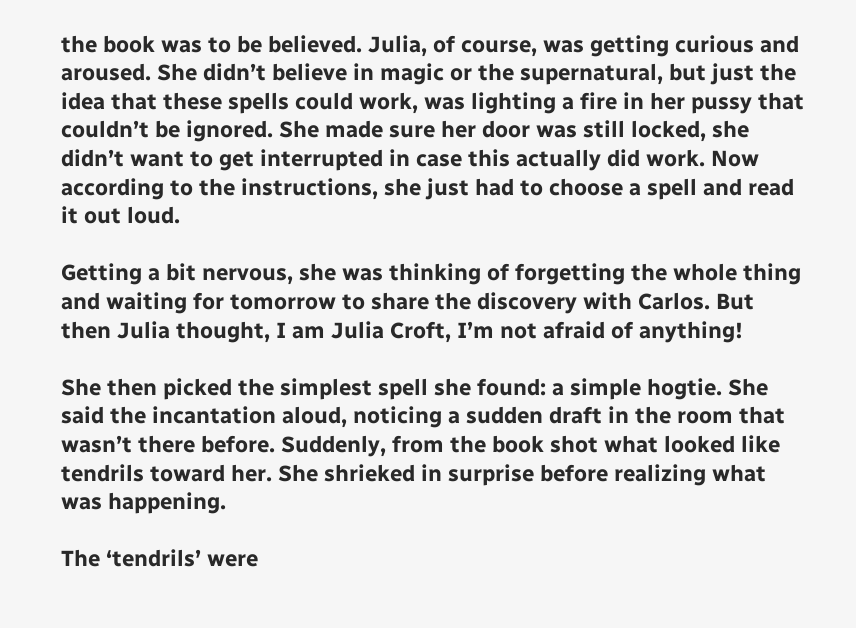the book was to be believed. Julia, of course, was getting curious and aroused. She didn’t believe in magic or the supernatural, but just the idea that these spells could work, was lighting a fire in her pussy that couldn’t be ignored. She made sure her door was still locked, she didn’t want to get interrupted in case this actually did work. Now according to the instructions, she just had to choose a spell and read it out loud.

Getting a bit nervous, she was thinking of forgetting the whole thing and waiting for tomorrow to share the discovery with Carlos. But then Julia thought, I am Julia Croft, I’m not afraid of anything!

She then picked the simplest spell she found: a simple hogtie. She said the incantation aloud, noticing a sudden draft in the room that wasn’t there before. Suddenly, from the book shot what looked like tendrils toward her. She shrieked in surprise before realizing what was happening.

The ‘tendrils’ were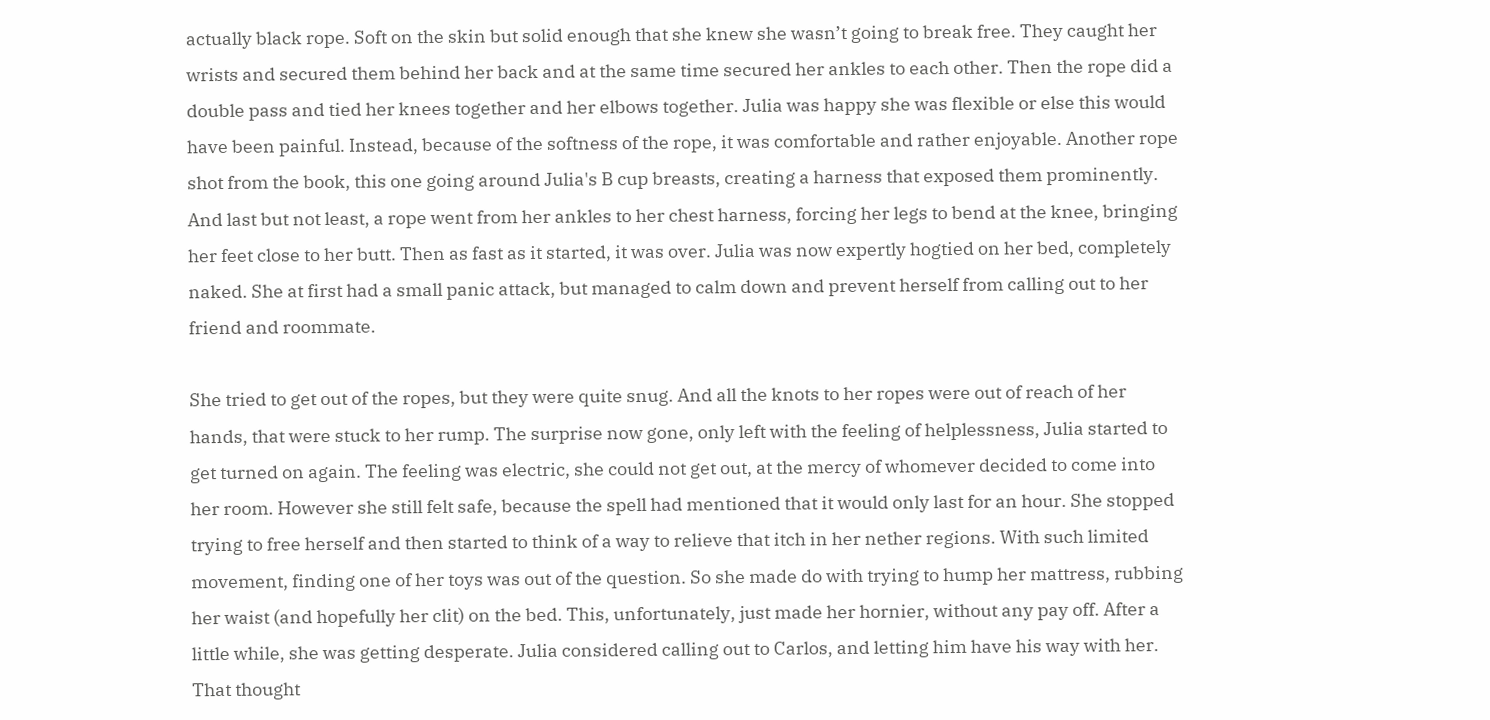actually black rope. Soft on the skin but solid enough that she knew she wasn’t going to break free. They caught her wrists and secured them behind her back and at the same time secured her ankles to each other. Then the rope did a double pass and tied her knees together and her elbows together. Julia was happy she was flexible or else this would have been painful. Instead, because of the softness of the rope, it was comfortable and rather enjoyable. Another rope shot from the book, this one going around Julia's B cup breasts, creating a harness that exposed them prominently. And last but not least, a rope went from her ankles to her chest harness, forcing her legs to bend at the knee, bringing her feet close to her butt. Then as fast as it started, it was over. Julia was now expertly hogtied on her bed, completely naked. She at first had a small panic attack, but managed to calm down and prevent herself from calling out to her friend and roommate.

She tried to get out of the ropes, but they were quite snug. And all the knots to her ropes were out of reach of her hands, that were stuck to her rump. The surprise now gone, only left with the feeling of helplessness, Julia started to get turned on again. The feeling was electric, she could not get out, at the mercy of whomever decided to come into her room. However she still felt safe, because the spell had mentioned that it would only last for an hour. She stopped trying to free herself and then started to think of a way to relieve that itch in her nether regions. With such limited movement, finding one of her toys was out of the question. So she made do with trying to hump her mattress, rubbing her waist (and hopefully her clit) on the bed. This, unfortunately, just made her hornier, without any pay off. After a little while, she was getting desperate. Julia considered calling out to Carlos, and letting him have his way with her. That thought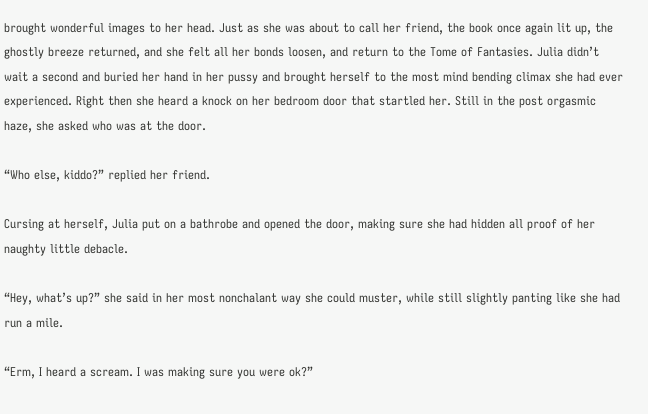brought wonderful images to her head. Just as she was about to call her friend, the book once again lit up, the ghostly breeze returned, and she felt all her bonds loosen, and return to the Tome of Fantasies. Julia didn’t wait a second and buried her hand in her pussy and brought herself to the most mind bending climax she had ever experienced. Right then she heard a knock on her bedroom door that startled her. Still in the post orgasmic haze, she asked who was at the door.

“Who else, kiddo?” replied her friend.

Cursing at herself, Julia put on a bathrobe and opened the door, making sure she had hidden all proof of her naughty little debacle.

“Hey, what’s up?” she said in her most nonchalant way she could muster, while still slightly panting like she had run a mile.

“Erm, I heard a scream. I was making sure you were ok?”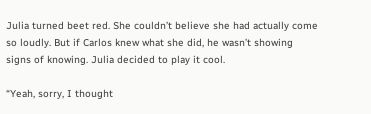Julia turned beet red. She couldn’t believe she had actually come so loudly. But if Carlos knew what she did, he wasn’t showing signs of knowing. Julia decided to play it cool.

“Yeah, sorry, I thought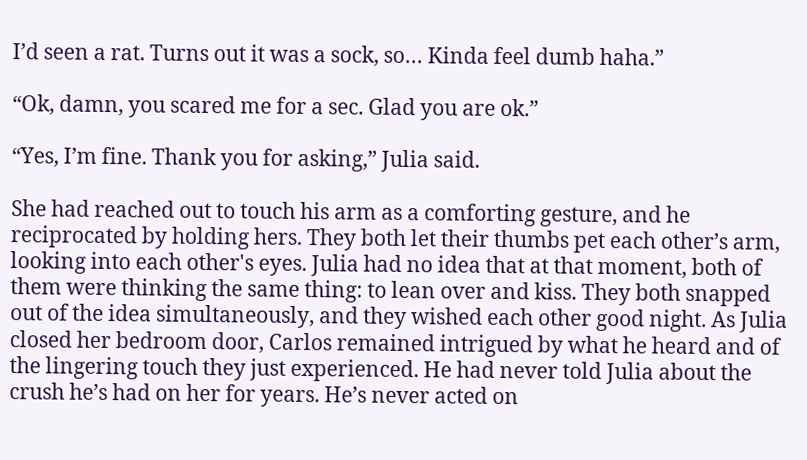I’d seen a rat. Turns out it was a sock, so… Kinda feel dumb haha.”

“Ok, damn, you scared me for a sec. Glad you are ok.”

“Yes, I’m fine. Thank you for asking,” Julia said.

She had reached out to touch his arm as a comforting gesture, and he reciprocated by holding hers. They both let their thumbs pet each other’s arm, looking into each other's eyes. Julia had no idea that at that moment, both of them were thinking the same thing: to lean over and kiss. They both snapped out of the idea simultaneously, and they wished each other good night. As Julia closed her bedroom door, Carlos remained intrigued by what he heard and of the lingering touch they just experienced. He had never told Julia about the crush he’s had on her for years. He’s never acted on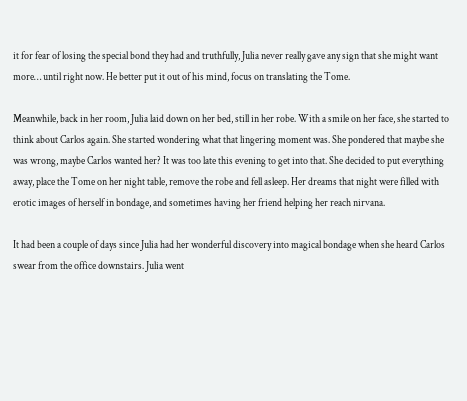it for fear of losing the special bond they had and truthfully, Julia never really gave any sign that she might want more… until right now. He better put it out of his mind, focus on translating the Tome.

Meanwhile, back in her room, Julia laid down on her bed, still in her robe. With a smile on her face, she started to think about Carlos again. She started wondering what that lingering moment was. She pondered that maybe she was wrong, maybe Carlos wanted her? It was too late this evening to get into that. She decided to put everything away, place the Tome on her night table, remove the robe and fell asleep. Her dreams that night were filled with erotic images of herself in bondage, and sometimes having her friend helping her reach nirvana.

It had been a couple of days since Julia had her wonderful discovery into magical bondage when she heard Carlos swear from the office downstairs. Julia went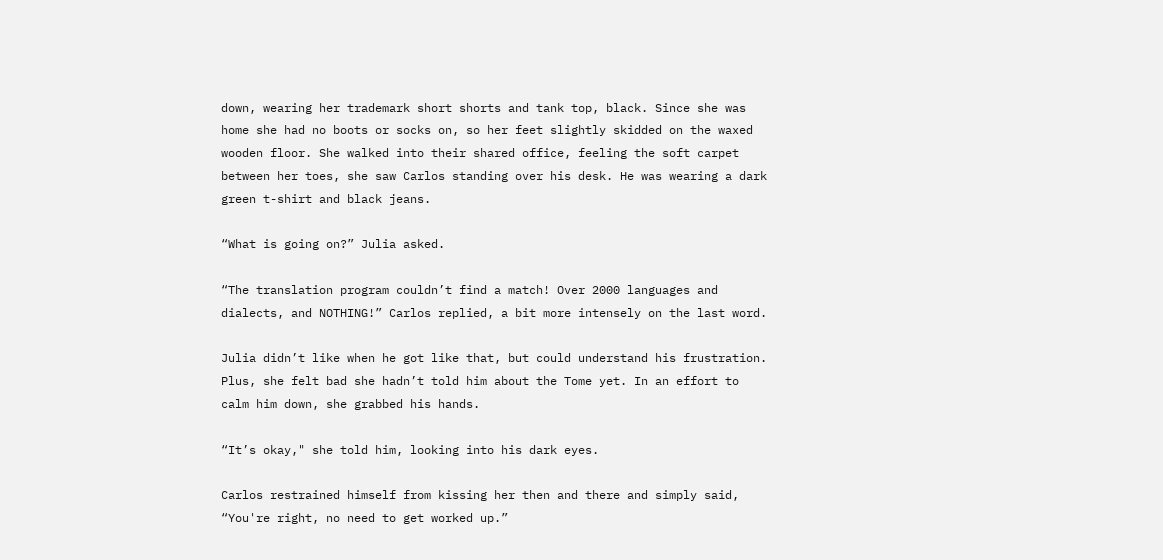down, wearing her trademark short shorts and tank top, black. Since she was home she had no boots or socks on, so her feet slightly skidded on the waxed wooden floor. She walked into their shared office, feeling the soft carpet between her toes, she saw Carlos standing over his desk. He was wearing a dark green t-shirt and black jeans.

“What is going on?” Julia asked.

“The translation program couldn’t find a match! Over 2000 languages and dialects, and NOTHING!” Carlos replied, a bit more intensely on the last word.

Julia didn’t like when he got like that, but could understand his frustration. Plus, she felt bad she hadn’t told him about the Tome yet. In an effort to calm him down, she grabbed his hands.

“It’s okay," she told him, looking into his dark eyes.

Carlos restrained himself from kissing her then and there and simply said, “You're right, no need to get worked up.”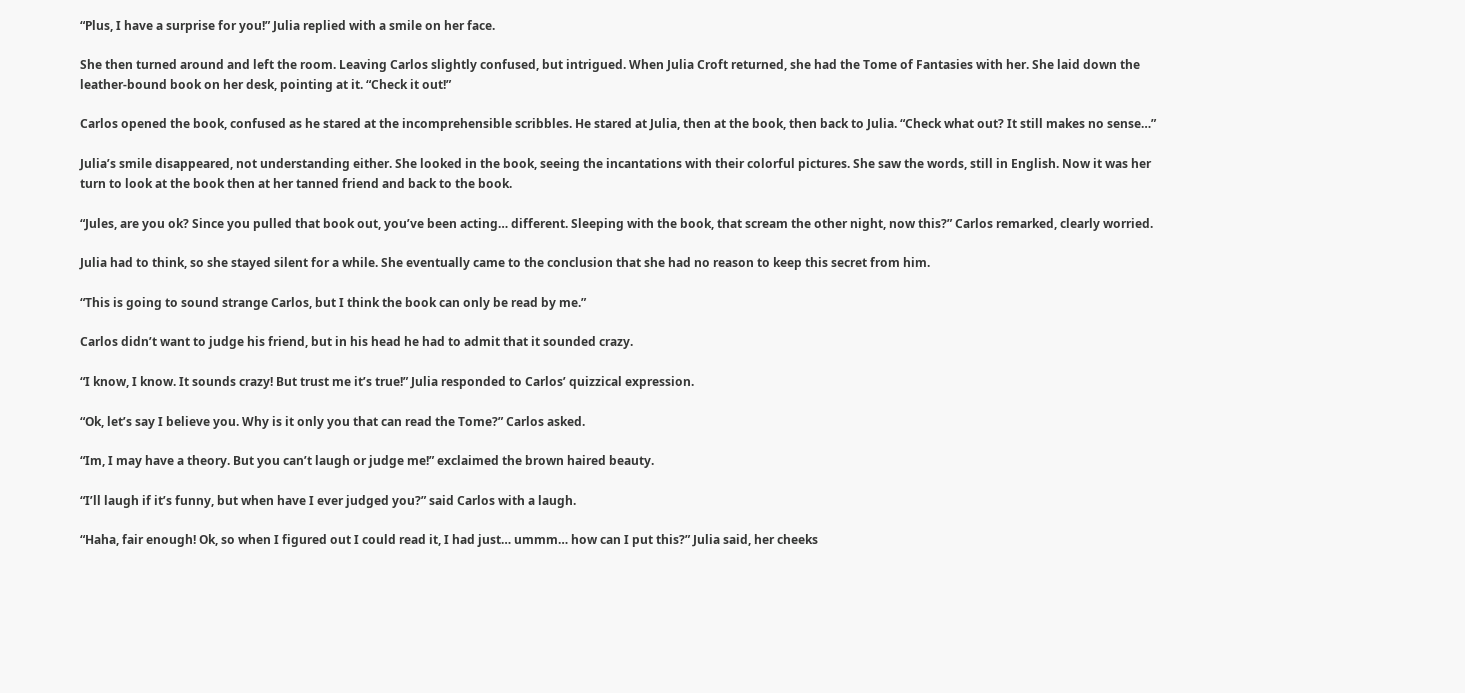“Plus, I have a surprise for you!” Julia replied with a smile on her face.

She then turned around and left the room. Leaving Carlos slightly confused, but intrigued. When Julia Croft returned, she had the Tome of Fantasies with her. She laid down the leather-bound book on her desk, pointing at it. “Check it out!”

Carlos opened the book, confused as he stared at the incomprehensible scribbles. He stared at Julia, then at the book, then back to Julia. “Check what out? It still makes no sense…”

Julia’s smile disappeared, not understanding either. She looked in the book, seeing the incantations with their colorful pictures. She saw the words, still in English. Now it was her turn to look at the book then at her tanned friend and back to the book.

“Jules, are you ok? Since you pulled that book out, you’ve been acting… different. Sleeping with the book, that scream the other night, now this?” Carlos remarked, clearly worried.

Julia had to think, so she stayed silent for a while. She eventually came to the conclusion that she had no reason to keep this secret from him.

“This is going to sound strange Carlos, but I think the book can only be read by me.”

Carlos didn’t want to judge his friend, but in his head he had to admit that it sounded crazy.

“I know, I know. It sounds crazy! But trust me it’s true!” Julia responded to Carlos’ quizzical expression.

“Ok, let’s say I believe you. Why is it only you that can read the Tome?” Carlos asked.

“Im, I may have a theory. But you can’t laugh or judge me!” exclaimed the brown haired beauty.

“I’ll laugh if it’s funny, but when have I ever judged you?” said Carlos with a laugh.

“Haha, fair enough! Ok, so when I figured out I could read it, I had just… ummm… how can I put this?” Julia said, her cheeks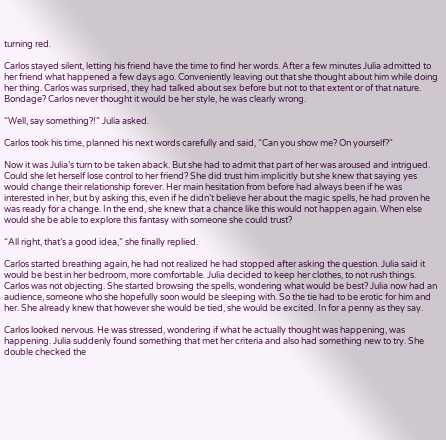turning red.

Carlos stayed silent, letting his friend have the time to find her words. After a few minutes Julia admitted to her friend what happened a few days ago. Conveniently leaving out that she thought about him while doing her thing. Carlos was surprised, they had talked about sex before but not to that extent or of that nature. Bondage? Carlos never thought it would be her style, he was clearly wrong.

“Well, say something?!” Julia asked.

Carlos took his time, planned his next words carefully and said, “Can you show me? On yourself?“

Now it was Julia’s turn to be taken aback. But she had to admit that part of her was aroused and intrigued. Could she let herself lose control to her friend? She did trust him implicitly but she knew that saying yes would change their relationship forever. Her main hesitation from before had always been if he was interested in her, but by asking this, even if he didn’t believe her about the magic spells, he had proven he was ready for a change. In the end, she knew that a chance like this would not happen again. When else would she be able to explore this fantasy with someone she could trust?

“All right, that’s a good idea,” she finally replied.

Carlos started breathing again, he had not realized he had stopped after asking the question. Julia said it would be best in her bedroom, more comfortable. Julia decided to keep her clothes, to not rush things. Carlos was not objecting. She started browsing the spells, wondering what would be best? Julia now had an audience, someone who she hopefully soon would be sleeping with. So the tie had to be erotic for him and her. She already knew that however she would be tied, she would be excited. In for a penny as they say.

Carlos looked nervous. He was stressed, wondering if what he actually thought was happening, was happening. Julia suddenly found something that met her criteria and also had something new to try. She double checked the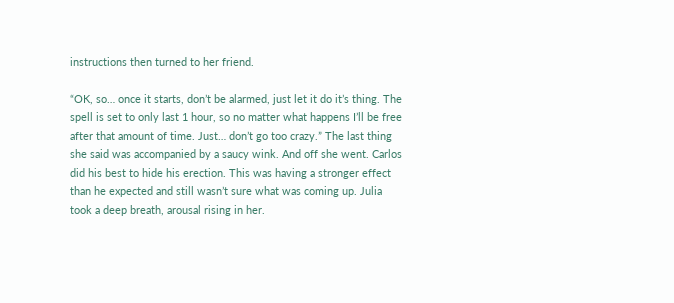instructions then turned to her friend.

“OK, so… once it starts, don’t be alarmed, just let it do it’s thing. The spell is set to only last 1 hour, so no matter what happens I’ll be free after that amount of time. Just… don’t go too crazy.” The last thing she said was accompanied by a saucy wink. And off she went. Carlos did his best to hide his erection. This was having a stronger effect than he expected and still wasn’t sure what was coming up. Julia took a deep breath, arousal rising in her.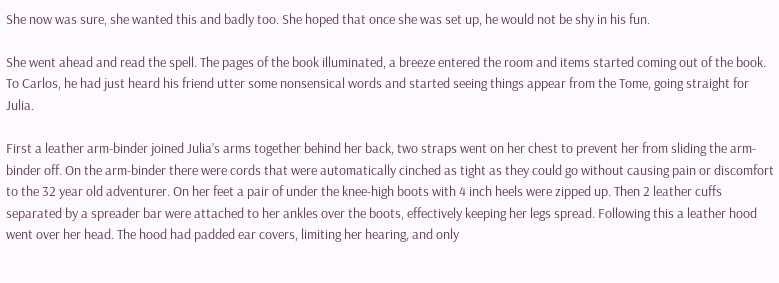She now was sure, she wanted this and badly too. She hoped that once she was set up, he would not be shy in his fun.

She went ahead and read the spell. The pages of the book illuminated, a breeze entered the room and items started coming out of the book. To Carlos, he had just heard his friend utter some nonsensical words and started seeing things appear from the Tome, going straight for Julia.

First a leather arm-binder joined Julia’s arms together behind her back, two straps went on her chest to prevent her from sliding the arm-binder off. On the arm-binder there were cords that were automatically cinched as tight as they could go without causing pain or discomfort to the 32 year old adventurer. On her feet a pair of under the knee-high boots with 4 inch heels were zipped up. Then 2 leather cuffs separated by a spreader bar were attached to her ankles over the boots, effectively keeping her legs spread. Following this a leather hood went over her head. The hood had padded ear covers, limiting her hearing, and only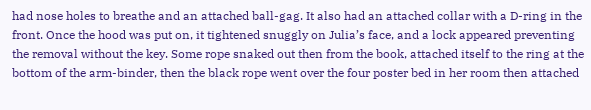had nose holes to breathe and an attached ball-gag. It also had an attached collar with a D-ring in the front. Once the hood was put on, it tightened snuggly on Julia’s face, and a lock appeared preventing the removal without the key. Some rope snaked out then from the book, attached itself to the ring at the bottom of the arm-binder, then the black rope went over the four poster bed in her room then attached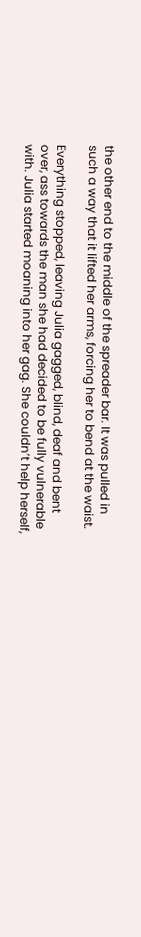the other end to the middle of the spreader bar. It was pulled in such a way that it lifted her arms, forcing her to bend at the waist.

Everything stopped, leaving Julia gagged, blind, deaf and bent over, ass towards the man she had decided to be fully vulnerable with. Julia started moaning into her gag. She couldn’t help herself,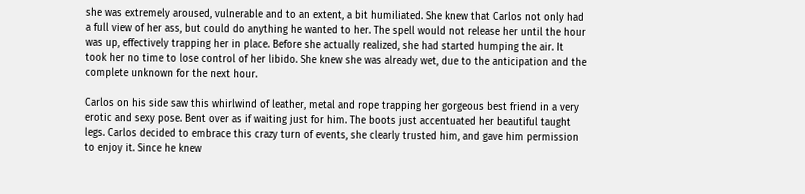she was extremely aroused, vulnerable and to an extent, a bit humiliated. She knew that Carlos not only had a full view of her ass, but could do anything he wanted to her. The spell would not release her until the hour was up, effectively trapping her in place. Before she actually realized, she had started humping the air. It took her no time to lose control of her libido. She knew she was already wet, due to the anticipation and the complete unknown for the next hour.

Carlos on his side saw this whirlwind of leather, metal and rope trapping her gorgeous best friend in a very erotic and sexy pose. Bent over as if waiting just for him. The boots just accentuated her beautiful taught legs. Carlos decided to embrace this crazy turn of events, she clearly trusted him, and gave him permission to enjoy it. Since he knew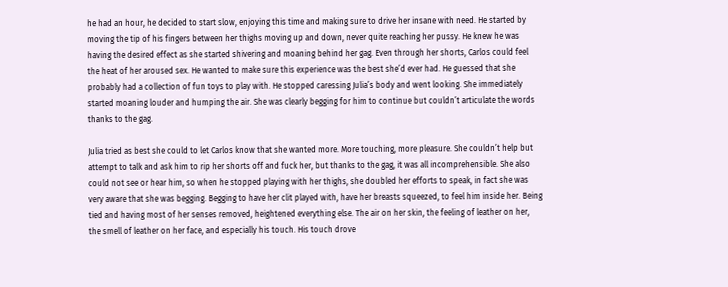he had an hour, he decided to start slow, enjoying this time and making sure to drive her insane with need. He started by moving the tip of his fingers between her thighs moving up and down, never quite reaching her pussy. He knew he was having the desired effect as she started shivering and moaning behind her gag. Even through her shorts, Carlos could feel the heat of her aroused sex. He wanted to make sure this experience was the best she’d ever had. He guessed that she probably had a collection of fun toys to play with. He stopped caressing Julia’s body and went looking. She immediately started moaning louder and humping the air. She was clearly begging for him to continue but couldn’t articulate the words thanks to the gag.

Julia tried as best she could to let Carlos know that she wanted more. More touching, more pleasure. She couldn’t help but attempt to talk and ask him to rip her shorts off and fuck her, but thanks to the gag, it was all incomprehensible. She also could not see or hear him, so when he stopped playing with her thighs, she doubled her efforts to speak, in fact she was very aware that she was begging. Begging to have her clit played with, have her breasts squeezed, to feel him inside her. Being tied and having most of her senses removed, heightened everything else. The air on her skin, the feeling of leather on her, the smell of leather on her face, and especially his touch. His touch drove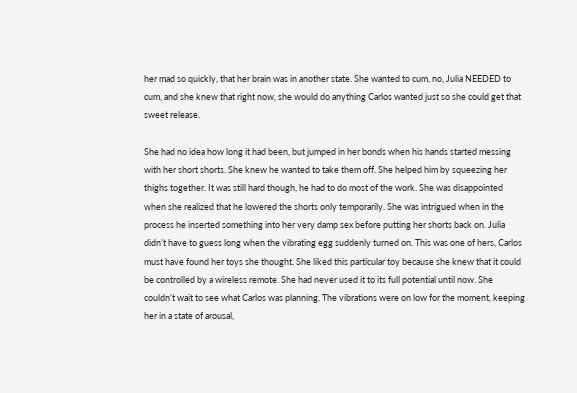her mad so quickly, that her brain was in another state. She wanted to cum, no, Julia NEEDED to cum, and she knew that right now, she would do anything Carlos wanted just so she could get that sweet release.

She had no idea how long it had been, but jumped in her bonds when his hands started messing with her short shorts. She knew he wanted to take them off. She helped him by squeezing her thighs together. It was still hard though, he had to do most of the work. She was disappointed when she realized that he lowered the shorts only temporarily. She was intrigued when in the process he inserted something into her very damp sex before putting her shorts back on. Julia didn’t have to guess long when the vibrating egg suddenly turned on. This was one of hers, Carlos must have found her toys she thought. She liked this particular toy because she knew that it could be controlled by a wireless remote. She had never used it to its full potential until now. She couldn’t wait to see what Carlos was planning. The vibrations were on low for the moment, keeping her in a state of arousal,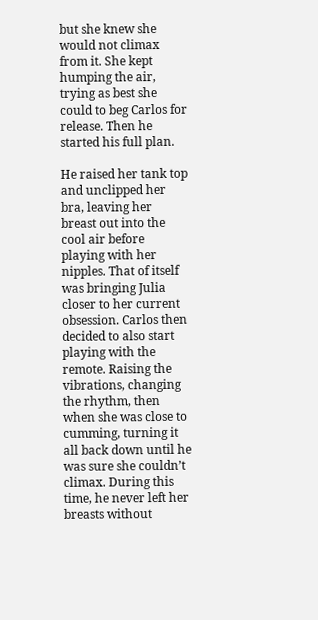but she knew she would not climax from it. She kept humping the air, trying as best she could to beg Carlos for release. Then he started his full plan.

He raised her tank top and unclipped her bra, leaving her breast out into the cool air before playing with her nipples. That of itself was bringing Julia closer to her current obsession. Carlos then decided to also start playing with the remote. Raising the vibrations, changing the rhythm, then when she was close to cumming, turning it all back down until he was sure she couldn’t climax. During this time, he never left her breasts without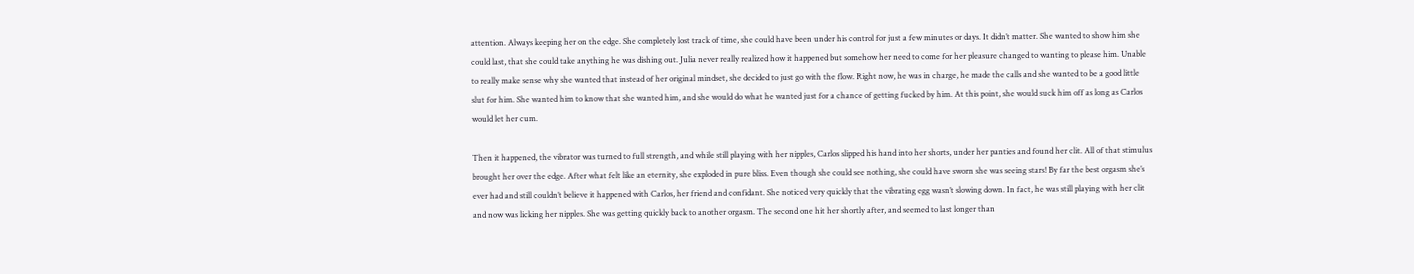attention. Always keeping her on the edge. She completely lost track of time, she could have been under his control for just a few minutes or days. It didn’t matter. She wanted to show him she could last, that she could take anything he was dishing out. Julia never really realized how it happened but somehow her need to come for her pleasure changed to wanting to please him. Unable to really make sense why she wanted that instead of her original mindset, she decided to just go with the flow. Right now, he was in charge, he made the calls and she wanted to be a good little slut for him. She wanted him to know that she wanted him, and she would do what he wanted just for a chance of getting fucked by him. At this point, she would suck him off as long as Carlos would let her cum.

Then it happened, the vibrator was turned to full strength, and while still playing with her nipples, Carlos slipped his hand into her shorts, under her panties and found her clit. All of that stimulus brought her over the edge. After what felt like an eternity, she exploded in pure bliss. Even though she could see nothing, she could have sworn she was seeing stars! By far the best orgasm she’s ever had and still couldn’t believe it happened with Carlos, her friend and confidant. She noticed very quickly that the vibrating egg wasn’t slowing down. In fact, he was still playing with her clit and now was licking her nipples. She was getting quickly back to another orgasm. The second one hit her shortly after, and seemed to last longer than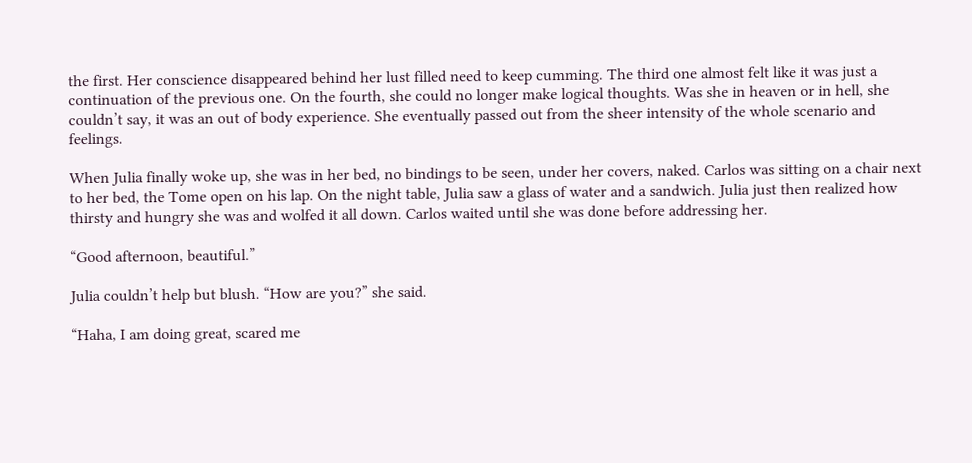the first. Her conscience disappeared behind her lust filled need to keep cumming. The third one almost felt like it was just a continuation of the previous one. On the fourth, she could no longer make logical thoughts. Was she in heaven or in hell, she couldn’t say, it was an out of body experience. She eventually passed out from the sheer intensity of the whole scenario and feelings.

When Julia finally woke up, she was in her bed, no bindings to be seen, under her covers, naked. Carlos was sitting on a chair next to her bed, the Tome open on his lap. On the night table, Julia saw a glass of water and a sandwich. Julia just then realized how thirsty and hungry she was and wolfed it all down. Carlos waited until she was done before addressing her.

“Good afternoon, beautiful.”

Julia couldn’t help but blush. “How are you?” she said.

“Haha, I am doing great, scared me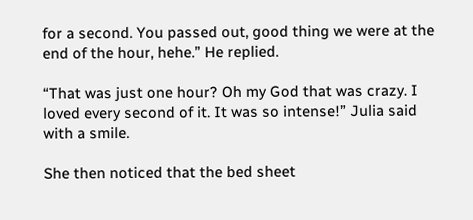for a second. You passed out, good thing we were at the end of the hour, hehe.” He replied.

“That was just one hour? Oh my God that was crazy. I loved every second of it. It was so intense!” Julia said with a smile.

She then noticed that the bed sheet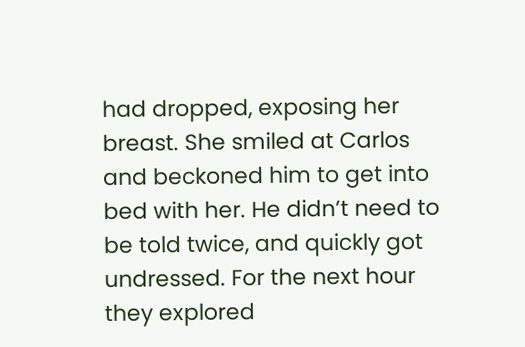had dropped, exposing her breast. She smiled at Carlos and beckoned him to get into bed with her. He didn’t need to be told twice, and quickly got undressed. For the next hour they explored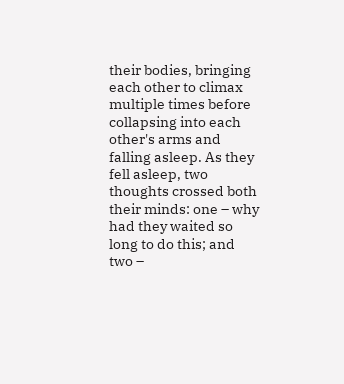their bodies, bringing each other to climax multiple times before collapsing into each other's arms and falling asleep. As they fell asleep, two thoughts crossed both their minds: one – why had they waited so long to do this; and two –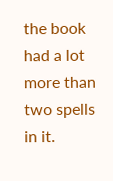the book had a lot more than two spells in it.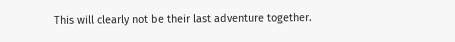This will clearly not be their last adventure together.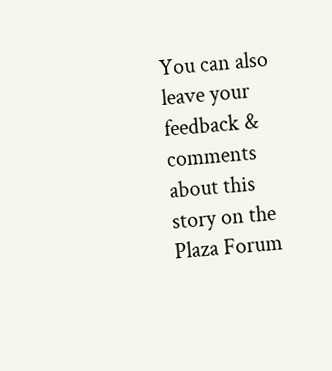You can also leave your feedback & comments about this story on the Plaza Forum